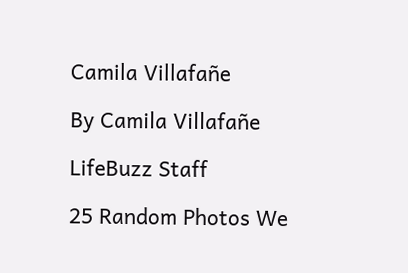Camila Villafañe

By Camila Villafañe

LifeBuzz Staff

25 Random Photos We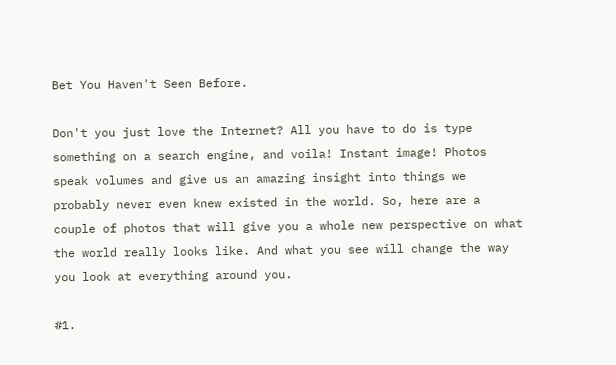Bet You Haven't Seen Before.

Don't you just love the Internet? All you have to do is type something on a search engine, and voila! Instant image! Photos speak volumes and give us an amazing insight into things we probably never even knew existed in the world. So, here are a couple of photos that will give you a whole new perspective on what the world really looks like. And what you see will change the way you look at everything around you.

#1.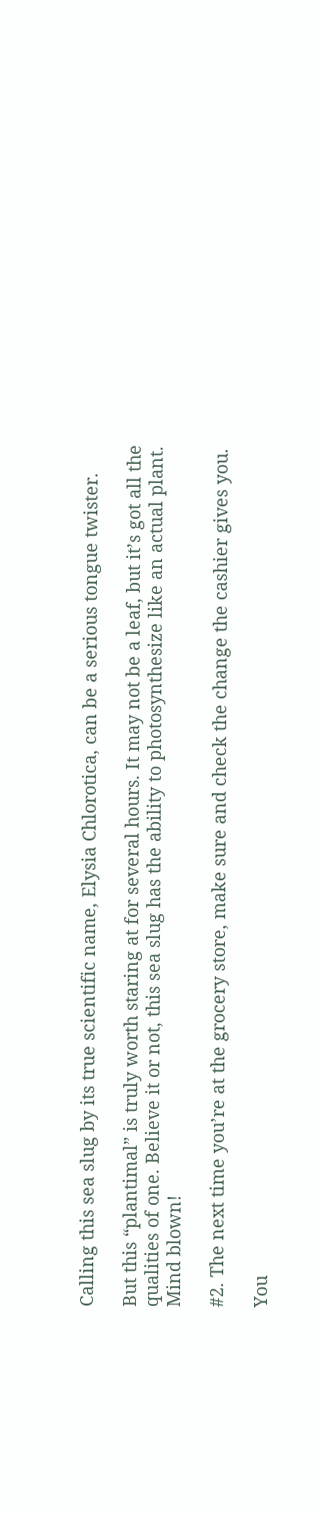Calling this sea slug by its true scientific name, Elysia Chlorotica, can be a serious tongue twister.

But this “plantimal” is truly worth staring at for several hours. It may not be a leaf, but it’s got all the qualities of one. Believe it or not, this sea slug has the ability to photosynthesize like an actual plant. Mind blown!

#2. The next time you’re at the grocery store, make sure and check the change the cashier gives you.

You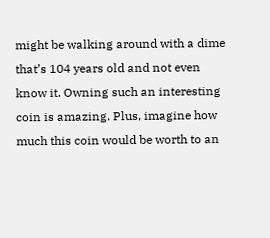might be walking around with a dime that’s 104 years old and not even know it. Owning such an interesting coin is amazing. Plus, imagine how much this coin would be worth to an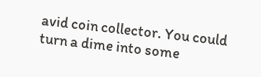avid coin collector. You could turn a dime into some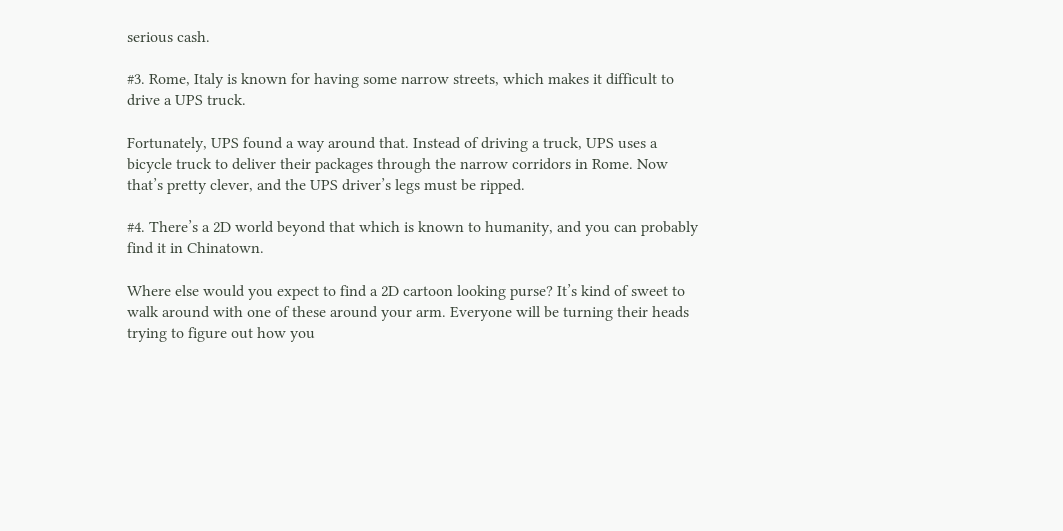serious cash.

#3. Rome, Italy is known for having some narrow streets, which makes it difficult to drive a UPS truck.

Fortunately, UPS found a way around that. Instead of driving a truck, UPS uses a bicycle truck to deliver their packages through the narrow corridors in Rome. Now that’s pretty clever, and the UPS driver’s legs must be ripped.

#4. There’s a 2D world beyond that which is known to humanity, and you can probably find it in Chinatown.

Where else would you expect to find a 2D cartoon looking purse? It’s kind of sweet to walk around with one of these around your arm. Everyone will be turning their heads trying to figure out how you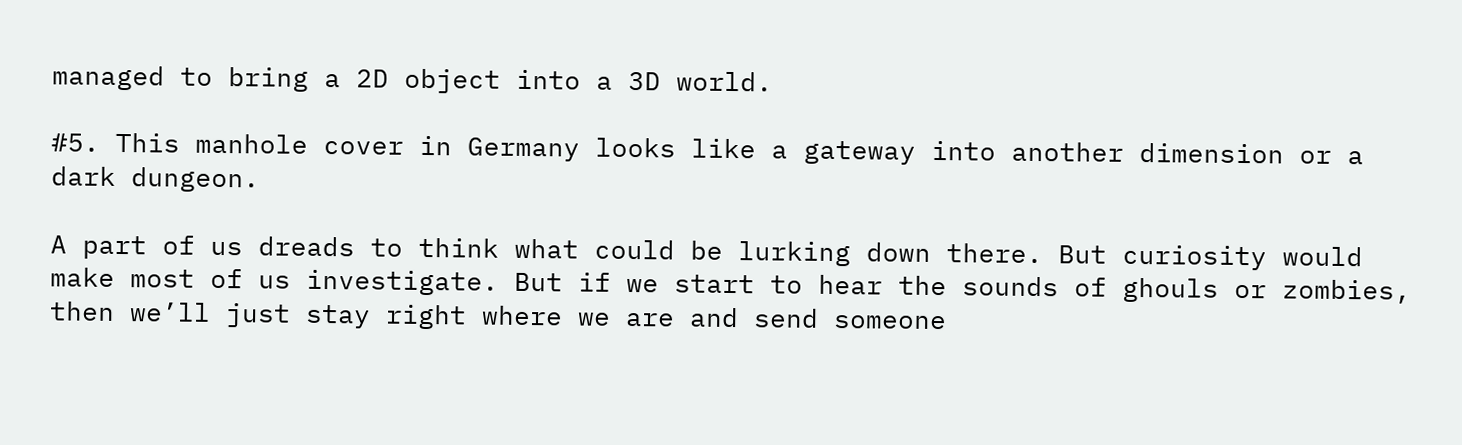managed to bring a 2D object into a 3D world.

#5. This manhole cover in Germany looks like a gateway into another dimension or a dark dungeon.

A part of us dreads to think what could be lurking down there. But curiosity would make most of us investigate. But if we start to hear the sounds of ghouls or zombies, then we’ll just stay right where we are and send someone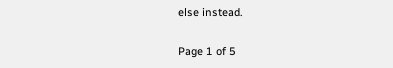else instead.

Page 1 of 5